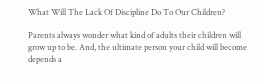What Will The Lack Of Discipline Do To Our Children?

Parents always wonder what kind of adults their children will grow up to be. And, the ultimate person your child will become depends a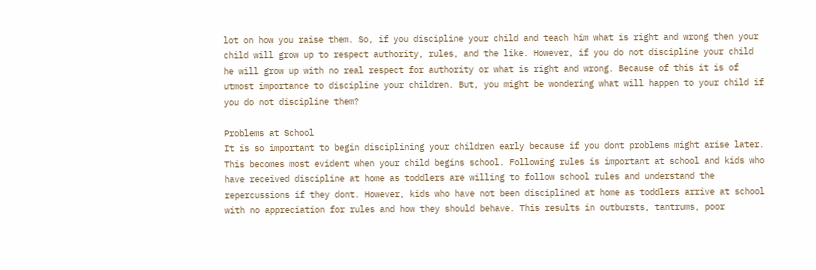lot on how you raise them. So, if you discipline your child and teach him what is right and wrong then your child will grow up to respect authority, rules, and the like. However, if you do not discipline your child he will grow up with no real respect for authority or what is right and wrong. Because of this it is of utmost importance to discipline your children. But, you might be wondering what will happen to your child if you do not discipline them?

Problems at School
It is so important to begin disciplining your children early because if you dont problems might arise later. This becomes most evident when your child begins school. Following rules is important at school and kids who have received discipline at home as toddlers are willing to follow school rules and understand the repercussions if they dont. However, kids who have not been disciplined at home as toddlers arrive at school with no appreciation for rules and how they should behave. This results in outbursts, tantrums, poor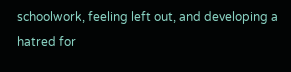schoolwork, feeling left out, and developing a hatred for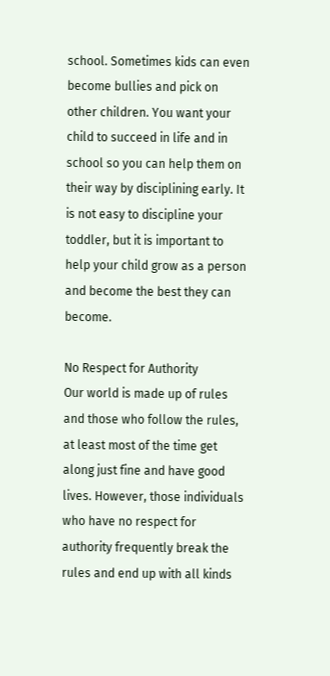school. Sometimes kids can even become bullies and pick on other children. You want your child to succeed in life and in school so you can help them on their way by disciplining early. It is not easy to discipline your toddler, but it is important to help your child grow as a person and become the best they can become.

No Respect for Authority
Our world is made up of rules and those who follow the rules, at least most of the time get along just fine and have good lives. However, those individuals who have no respect for authority frequently break the rules and end up with all kinds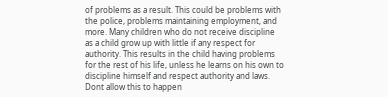of problems as a result. This could be problems with the police, problems maintaining employment, and more. Many children who do not receive discipline as a child grow up with little if any respect for authority. This results in the child having problems for the rest of his life, unless he learns on his own to discipline himself and respect authority and laws. Dont allow this to happen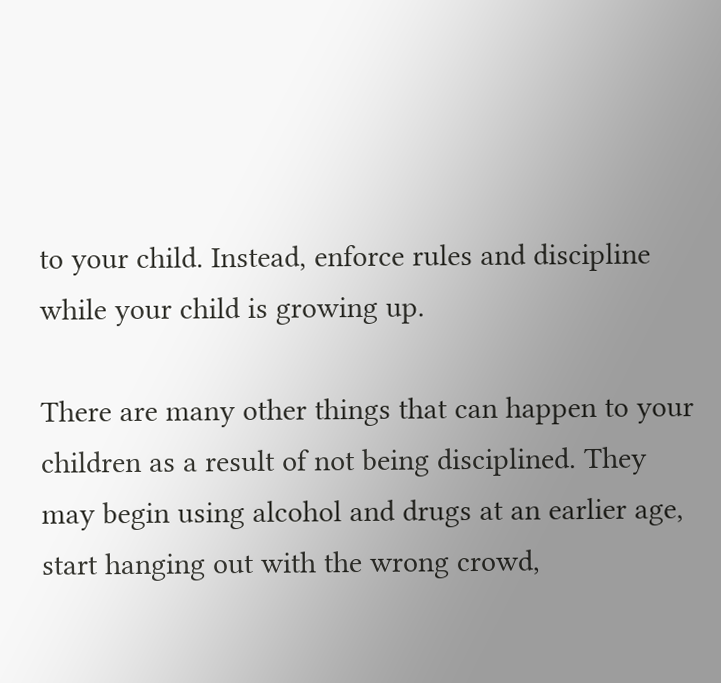to your child. Instead, enforce rules and discipline while your child is growing up.

There are many other things that can happen to your children as a result of not being disciplined. They may begin using alcohol and drugs at an earlier age, start hanging out with the wrong crowd,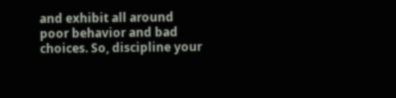and exhibit all around poor behavior and bad choices. So, discipline your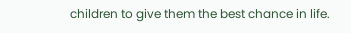children to give them the best chance in life.